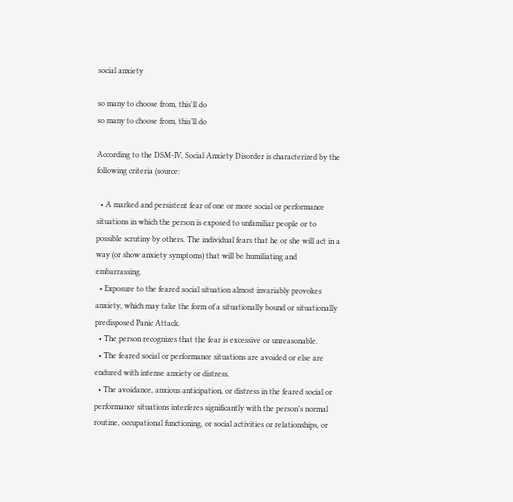social anxiety

so many to choose from, this'll do
so many to choose from, this’ll do

According to the DSM-IV, Social Anxiety Disorder is characterized by the following criteria (source:

  • A marked and persistent fear of one or more social or performance situations in which the person is exposed to unfamiliar people or to possible scrutiny by others. The individual fears that he or she will act in a way (or show anxiety symptoms) that will be humiliating and embarrassing.
  • Exposure to the feared social situation almost invariably provokes anxiety, which may take the form of a situationally bound or situationally predisposed Panic Attack.
  • The person recognizes that the fear is excessive or unreasonable.
  • The feared social or performance situations are avoided or else are endured with intense anxiety or distress.
  • The avoidance, anxious anticipation, or distress in the feared social or performance situations interferes significantly with the person’s normal routine, occupational functioning, or social activities or relationships, or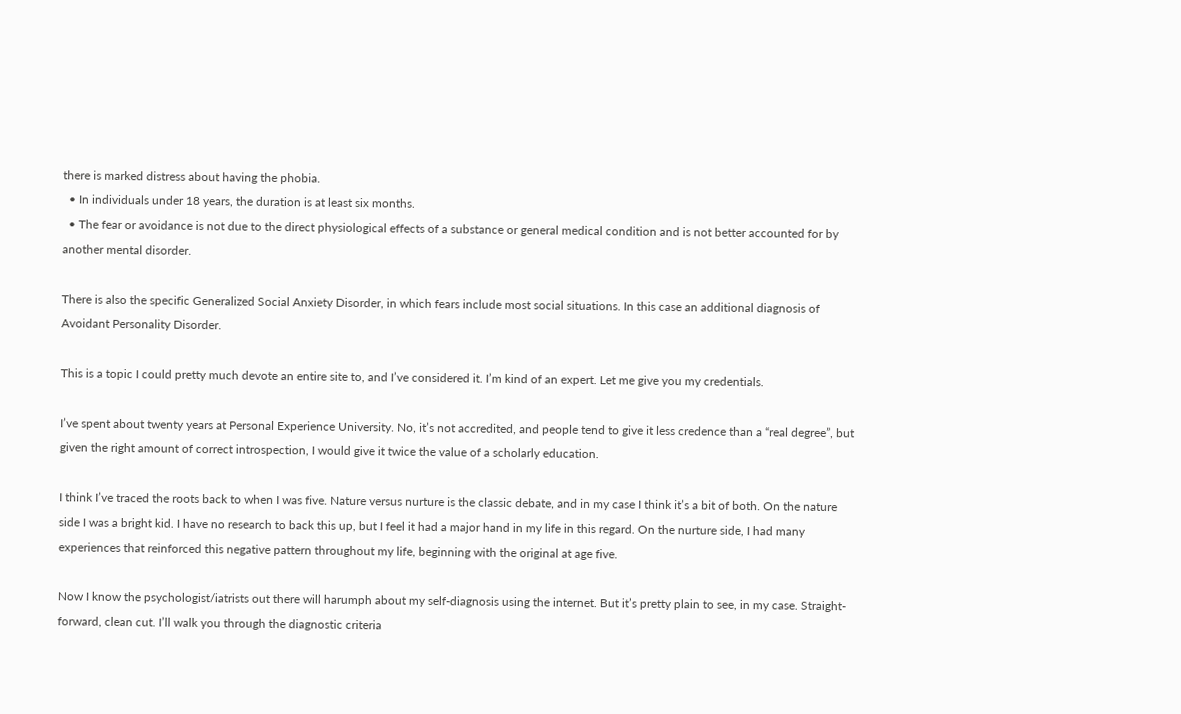there is marked distress about having the phobia.
  • In individuals under 18 years, the duration is at least six months.
  • The fear or avoidance is not due to the direct physiological effects of a substance or general medical condition and is not better accounted for by another mental disorder.

There is also the specific Generalized Social Anxiety Disorder, in which fears include most social situations. In this case an additional diagnosis of Avoidant Personality Disorder.

This is a topic I could pretty much devote an entire site to, and I’ve considered it. I’m kind of an expert. Let me give you my credentials.

I’ve spent about twenty years at Personal Experience University. No, it’s not accredited, and people tend to give it less credence than a “real degree”, but given the right amount of correct introspection, I would give it twice the value of a scholarly education.

I think I’ve traced the roots back to when I was five. Nature versus nurture is the classic debate, and in my case I think it’s a bit of both. On the nature side I was a bright kid. I have no research to back this up, but I feel it had a major hand in my life in this regard. On the nurture side, I had many experiences that reinforced this negative pattern throughout my life, beginning with the original at age five.

Now I know the psychologist/iatrists out there will harumph about my self-diagnosis using the internet. But it’s pretty plain to see, in my case. Straight-forward, clean cut. I’ll walk you through the diagnostic criteria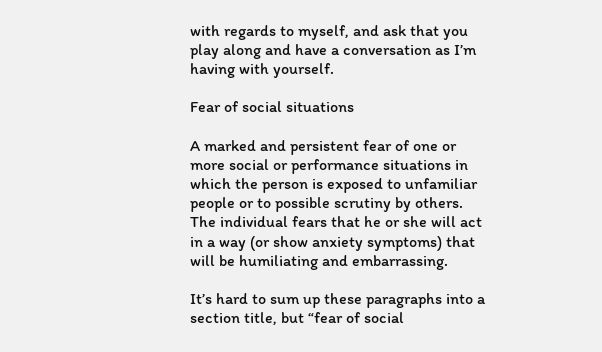with regards to myself, and ask that you play along and have a conversation as I’m having with yourself.

Fear of social situations

A marked and persistent fear of one or more social or performance situations in which the person is exposed to unfamiliar people or to possible scrutiny by others. The individual fears that he or she will act in a way (or show anxiety symptoms) that will be humiliating and embarrassing.

It’s hard to sum up these paragraphs into a section title, but “fear of social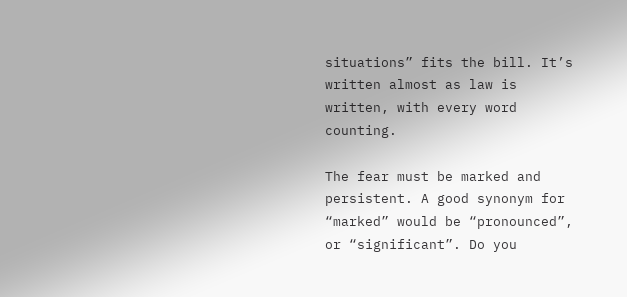situations” fits the bill. It’s written almost as law is written, with every word counting.

The fear must be marked and persistent. A good synonym for “marked” would be “pronounced”, or “significant”. Do you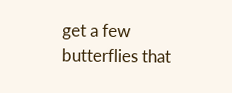get a few butterflies that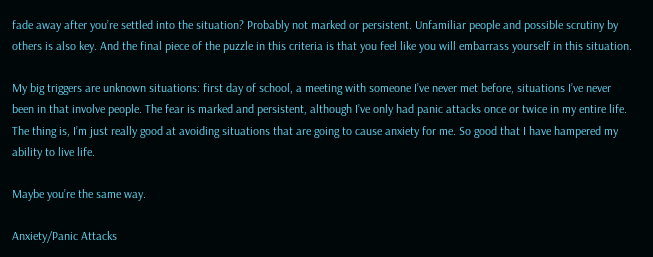fade away after you’re settled into the situation? Probably not marked or persistent. Unfamiliar people and possible scrutiny by others is also key. And the final piece of the puzzle in this criteria is that you feel like you will embarrass yourself in this situation.

My big triggers are unknown situations: first day of school, a meeting with someone I’ve never met before, situations I’ve never been in that involve people. The fear is marked and persistent, although I’ve only had panic attacks once or twice in my entire life. The thing is, I’m just really good at avoiding situations that are going to cause anxiety for me. So good that I have hampered my ability to live life.

Maybe you’re the same way.

Anxiety/Panic Attacks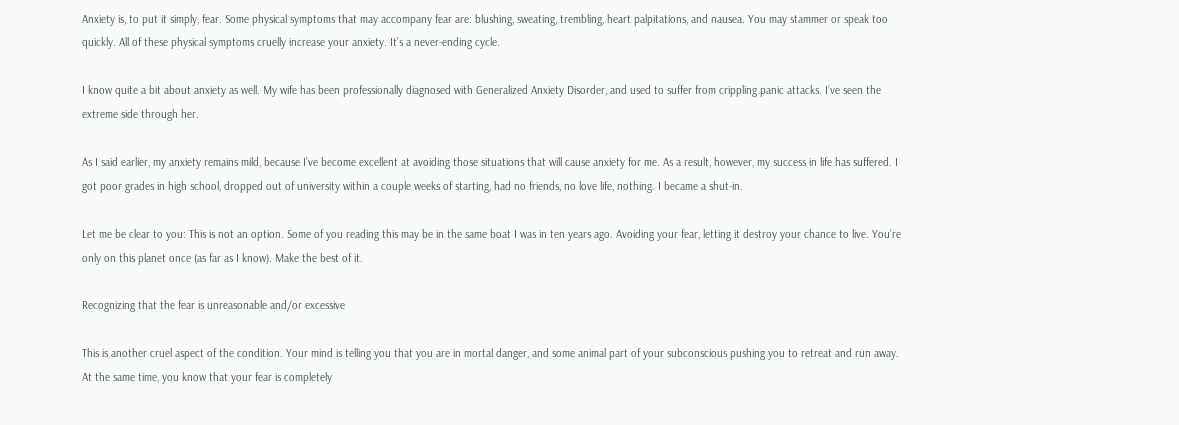Anxiety is, to put it simply, fear. Some physical symptoms that may accompany fear are: blushing, sweating, trembling, heart palpitations, and nausea. You may stammer or speak too quickly. All of these physical symptoms cruelly increase your anxiety. It’s a never-ending cycle.

I know quite a bit about anxiety as well. My wife has been professionally diagnosed with Generalized Anxiety Disorder, and used to suffer from crippling panic attacks. I’ve seen the extreme side through her.

As I said earlier, my anxiety remains mild, because I’ve become excellent at avoiding those situations that will cause anxiety for me. As a result, however, my success in life has suffered. I got poor grades in high school, dropped out of university within a couple weeks of starting, had no friends, no love life, nothing. I became a shut-in.

Let me be clear to you: This is not an option. Some of you reading this may be in the same boat I was in ten years ago. Avoiding your fear, letting it destroy your chance to live. You’re only on this planet once (as far as I know). Make the best of it.

Recognizing that the fear is unreasonable and/or excessive

This is another cruel aspect of the condition. Your mind is telling you that you are in mortal danger, and some animal part of your subconscious pushing you to retreat and run away. At the same time, you know that your fear is completely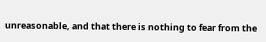unreasonable, and that there is nothing to fear from the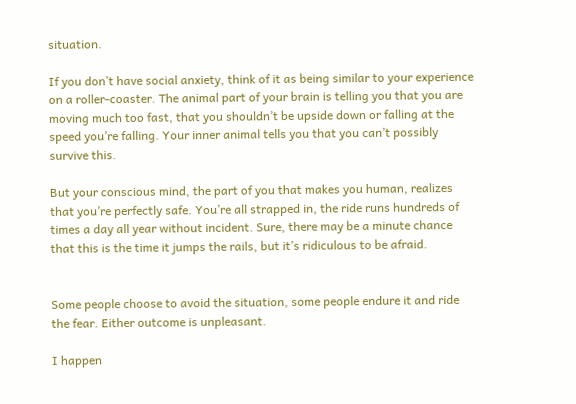situation.

If you don’t have social anxiety, think of it as being similar to your experience on a roller-coaster. The animal part of your brain is telling you that you are moving much too fast, that you shouldn’t be upside down or falling at the speed you’re falling. Your inner animal tells you that you can’t possibly survive this.

But your conscious mind, the part of you that makes you human, realizes that you’re perfectly safe. You’re all strapped in, the ride runs hundreds of times a day all year without incident. Sure, there may be a minute chance that this is the time it jumps the rails, but it’s ridiculous to be afraid.


Some people choose to avoid the situation, some people endure it and ride the fear. Either outcome is unpleasant.

I happen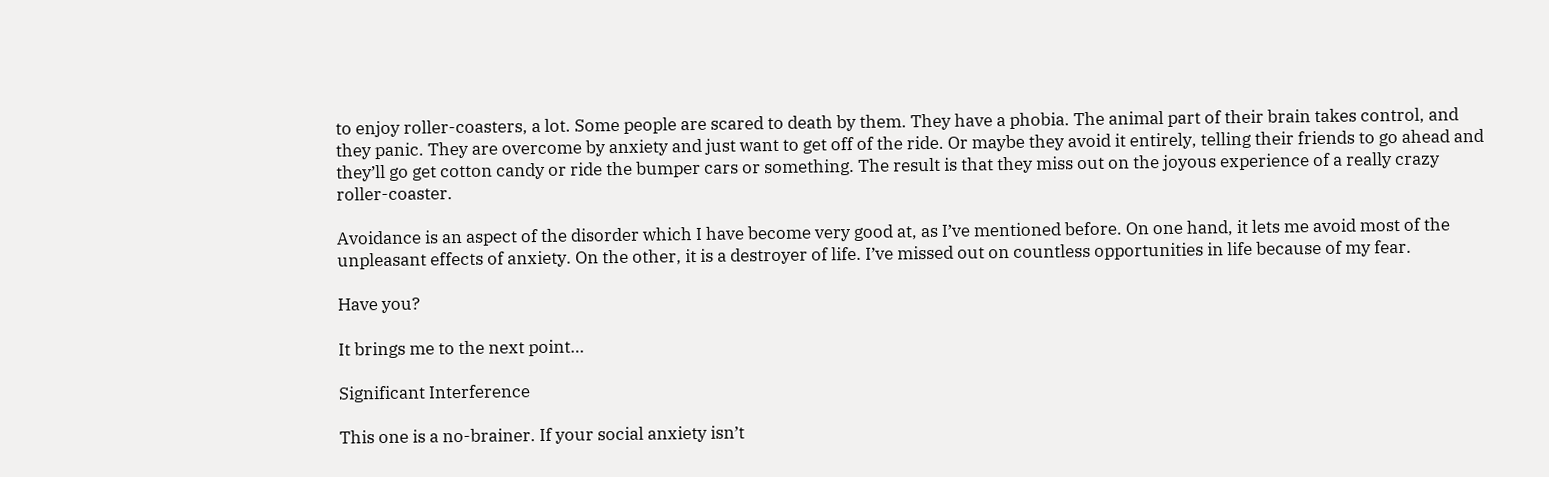to enjoy roller-coasters, a lot. Some people are scared to death by them. They have a phobia. The animal part of their brain takes control, and they panic. They are overcome by anxiety and just want to get off of the ride. Or maybe they avoid it entirely, telling their friends to go ahead and they’ll go get cotton candy or ride the bumper cars or something. The result is that they miss out on the joyous experience of a really crazy roller-coaster.

Avoidance is an aspect of the disorder which I have become very good at, as I’ve mentioned before. On one hand, it lets me avoid most of the unpleasant effects of anxiety. On the other, it is a destroyer of life. I’ve missed out on countless opportunities in life because of my fear.

Have you?

It brings me to the next point…

Significant Interference

This one is a no-brainer. If your social anxiety isn’t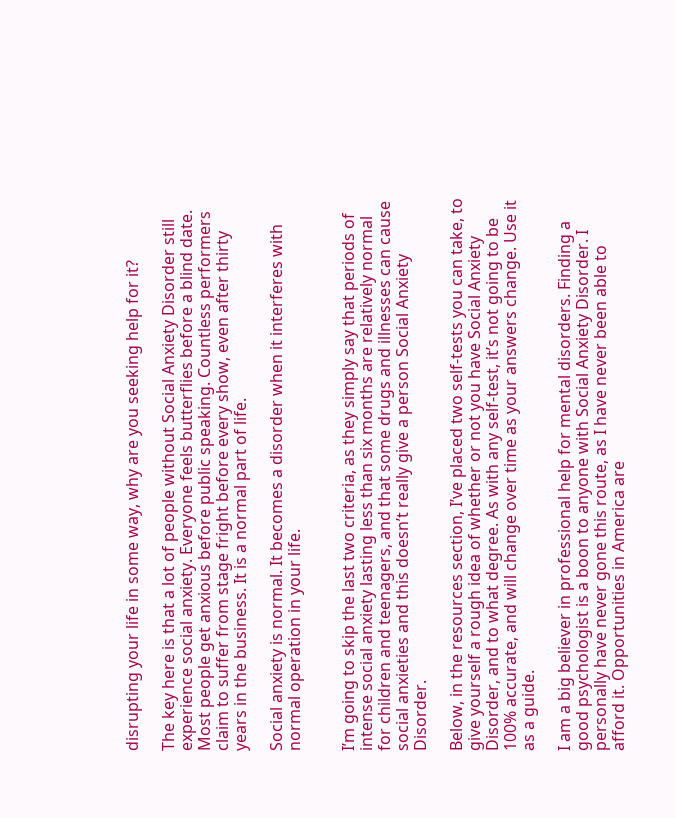disrupting your life in some way, why are you seeking help for it?

The key here is that a lot of people without Social Anxiety Disorder still experience social anxiety. Everyone feels butterflies before a blind date. Most people get anxious before public speaking. Countless performers claim to suffer from stage fright before every show, even after thirty years in the business. It is a normal part of life.

Social anxiety is normal. It becomes a disorder when it interferes with normal operation in your life.


I’m going to skip the last two criteria, as they simply say that periods of intense social anxiety lasting less than six months are relatively normal for children and teenagers, and that some drugs and illnesses can cause social anxieties and this doesn’t really give a person Social Anxiety Disorder.

Below, in the resources section, I’ve placed two self-tests you can take, to give yourself a rough idea of whether or not you have Social Anxiety Disorder, and to what degree. As with any self-test, it’s not going to be 100% accurate, and will change over time as your answers change. Use it as a guide.

I am a big believer in professional help for mental disorders. Finding a good psychologist is a boon to anyone with Social Anxiety Disorder. I personally have never gone this route, as I have never been able to afford it. Opportunities in America are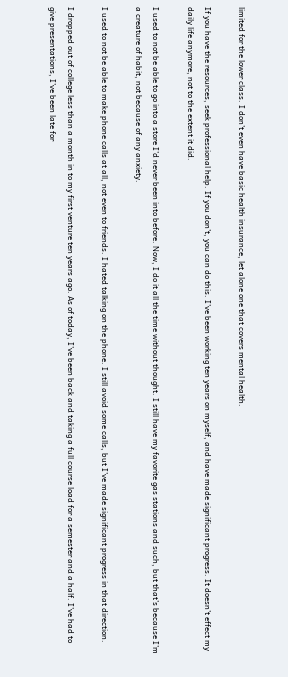limited for the lower class. I don’t even have basic health insurance, let alone one that covers mental health.

If you have the resources, seek professional help. If you don’t, you can do this. I’ve been working ten years on myself, and have made significant progress. It doesn’t effect my daily life anymore, not to the extent it did.

I used to not be able to go into a store I’d never been into before. Now, I do it all the time without thought. I still have my favorite gas stations and such, but that’s because I’m a creature of habit, not because of any anxiety.

I used to not be able to make phone calls at all, not even to friends. I hated talking on the phone. I still avoid some calls, but I’ve made significant progress in that direction.

I dropped out of college less than a month in to my first venture ten years ago. As of today, I’ve been back and taking a full course load for a semester and a half. I’ve had to give presentations, I’ve been late for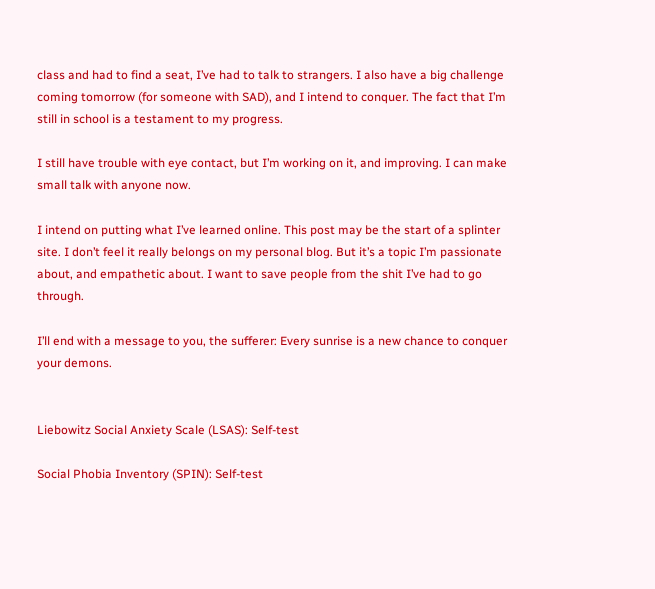class and had to find a seat, I’ve had to talk to strangers. I also have a big challenge coming tomorrow (for someone with SAD), and I intend to conquer. The fact that I’m still in school is a testament to my progress.

I still have trouble with eye contact, but I’m working on it, and improving. I can make small talk with anyone now.

I intend on putting what I’ve learned online. This post may be the start of a splinter site. I don’t feel it really belongs on my personal blog. But it’s a topic I’m passionate about, and empathetic about. I want to save people from the shit I’ve had to go through.

I’ll end with a message to you, the sufferer: Every sunrise is a new chance to conquer your demons.


Liebowitz Social Anxiety Scale (LSAS): Self-test

Social Phobia Inventory (SPIN): Self-test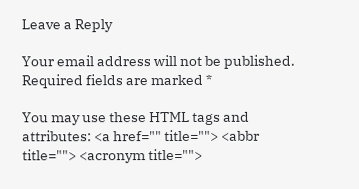Leave a Reply

Your email address will not be published. Required fields are marked *

You may use these HTML tags and attributes: <a href="" title=""> <abbr title=""> <acronym title="">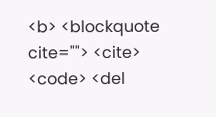<b> <blockquote cite=""> <cite> <code> <del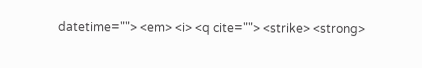datetime=""> <em> <i> <q cite=""> <strike> <strong>